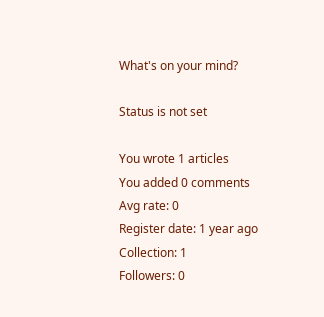What's on your mind?

Status is not set

You wrote 1 articles
You added 0 comments
Avg rate: 0
Register date: 1 year ago
Collection: 1
Followers: 0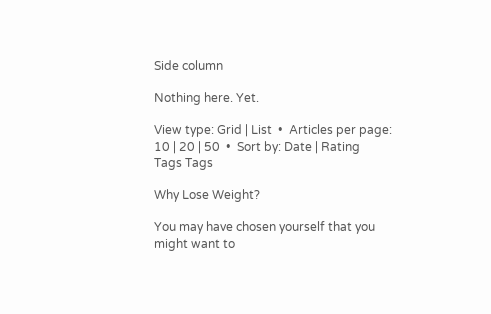Side column

Nothing here. Yet.

View type: Grid | List  •  Articles per page:  10 | 20 | 50  •  Sort by: Date | Rating
Tags Tags

Why Lose Weight?

You may have chosen yourself that you might want to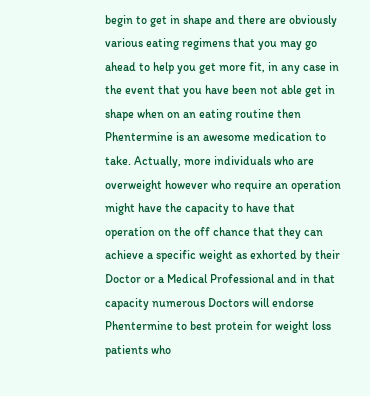begin to get in shape and there are obviously various eating regimens that you may go ahead to help you get more fit, in any case in the event that you have been not able get in shape when on an eating routine then Phentermine is an awesome medication to take. Actually, more individuals who are overweight however who require an operation might have the capacity to have that operation on the off chance that they can achieve a specific weight as exhorted by their Doctor or a Medical Professional and in that capacity numerous Doctors will endorse Phentermine to best protein for weight loss patients who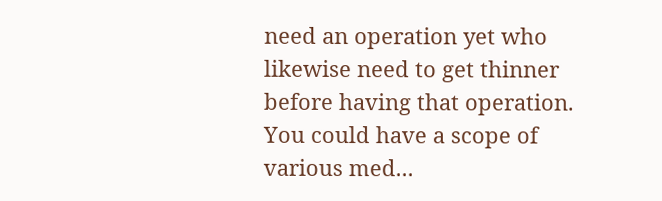need an operation yet who likewise need to get thinner before having that operation. You could have a scope of various med...